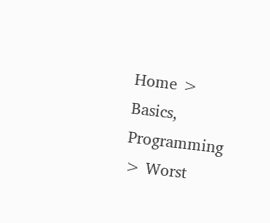Home > Basics, Programming > Worst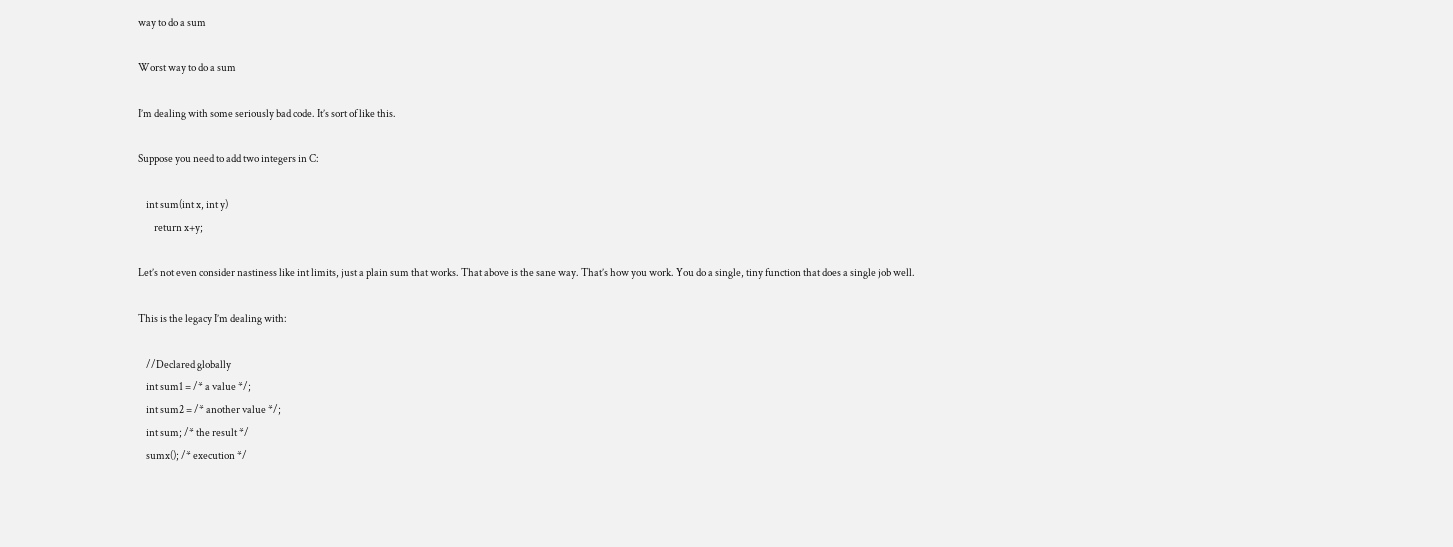way to do a sum

Worst way to do a sum

I’m dealing with some seriously bad code. It’s sort of like this.

Suppose you need to add two integers in C:

    int sum(int x, int y)
        return x+y;

Let’s not even consider nastiness like int limits, just a plain sum that works. That above is the sane way. That’s how you work. You do a single, tiny function that does a single job well.

This is the legacy I’m dealing with:

    //Declared globally
    int sum1 = /* a value */;
    int sum2 = /* another value */;
    int sum; /* the result */
    sumx(); /* execution */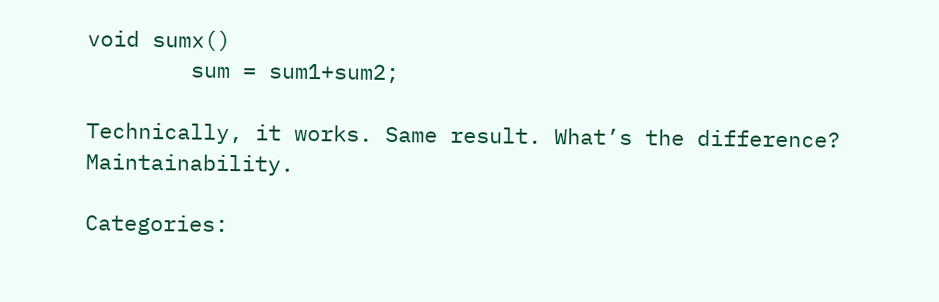void sumx()
        sum = sum1+sum2;

Technically, it works. Same result. What’s the difference? Maintainability.

Categories: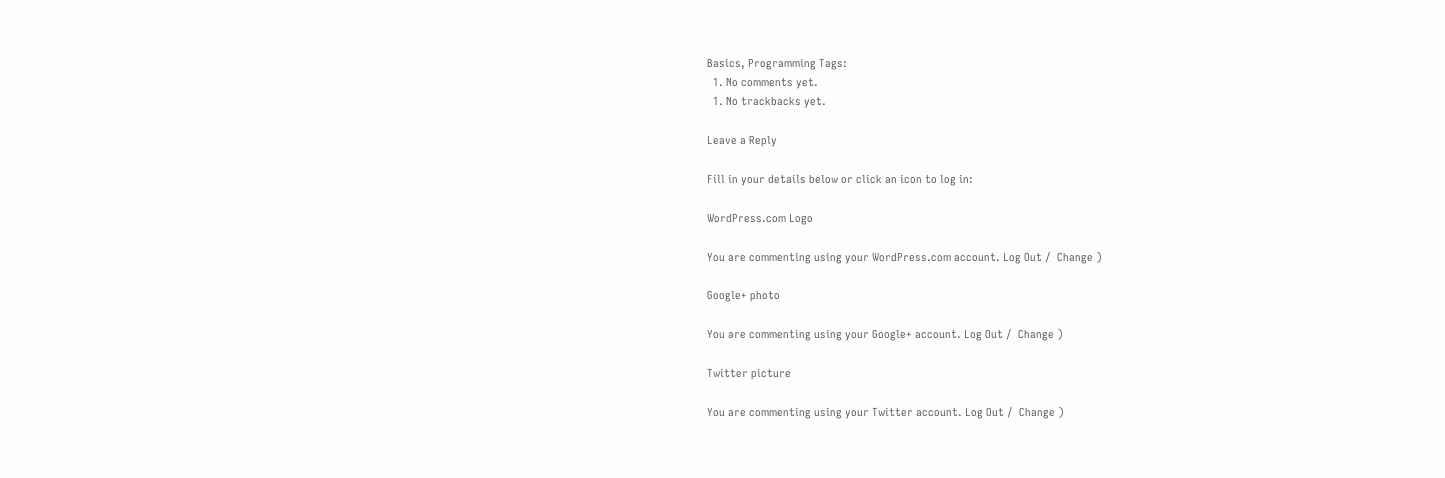Basics, Programming Tags:
  1. No comments yet.
  1. No trackbacks yet.

Leave a Reply

Fill in your details below or click an icon to log in:

WordPress.com Logo

You are commenting using your WordPress.com account. Log Out /  Change )

Google+ photo

You are commenting using your Google+ account. Log Out /  Change )

Twitter picture

You are commenting using your Twitter account. Log Out /  Change )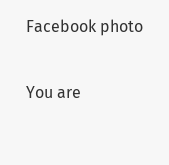Facebook photo

You are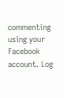commenting using your Facebook account. Log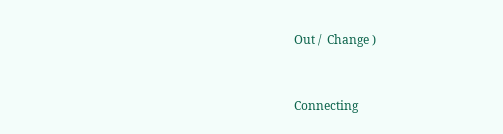Out /  Change )


Connecting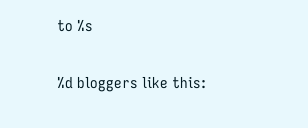to %s

%d bloggers like this: